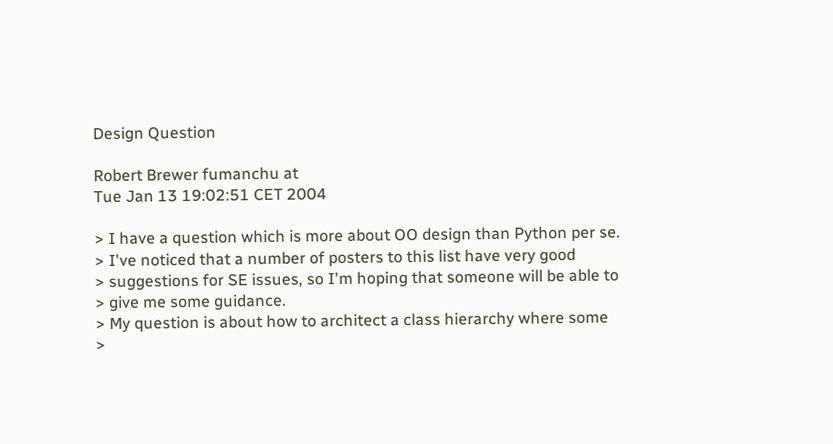Design Question

Robert Brewer fumanchu at
Tue Jan 13 19:02:51 CET 2004

> I have a question which is more about OO design than Python per se.
> I've noticed that a number of posters to this list have very good
> suggestions for SE issues, so I'm hoping that someone will be able to
> give me some guidance.
> My question is about how to architect a class hierarchy where some
>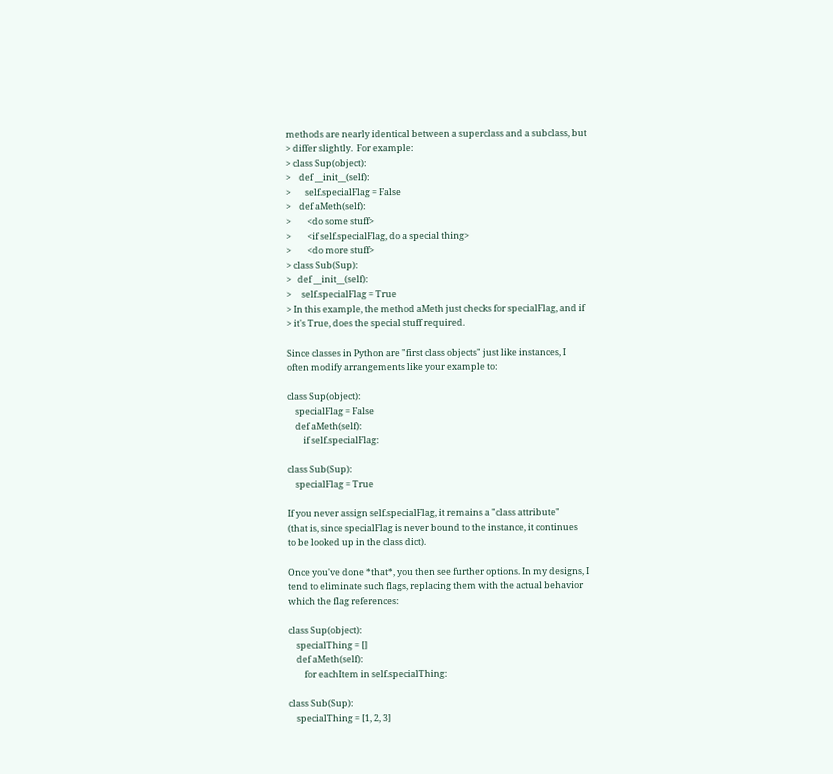methods are nearly identical between a superclass and a subclass, but
> differ slightly.  For example:
> class Sup(object):
>    def __init__(self):
>       self.specialFlag = False
>    def aMeth(self):
>        <do some stuff>
>        <if self.specialFlag, do a special thing>
>        <do more stuff>
> class Sub(Sup):
>   def __init__(self):
>     self.specialFlag = True
> In this example, the method aMeth just checks for specialFlag, and if
> it's True, does the special stuff required.

Since classes in Python are "first class objects" just like instances, I
often modify arrangements like your example to:

class Sup(object):
    specialFlag = False
    def aMeth(self):
        if self.specialFlag:

class Sub(Sup):
    specialFlag = True

If you never assign self.specialFlag, it remains a "class attribute"
(that is, since specialFlag is never bound to the instance, it continues
to be looked up in the class dict).

Once you've done *that*, you then see further options. In my designs, I
tend to eliminate such flags, replacing them with the actual behavior
which the flag references:

class Sup(object):
    specialThing = []
    def aMeth(self):
        for eachItem in self.specialThing:

class Sub(Sup):
    specialThing = [1, 2, 3]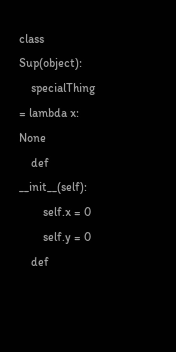class Sup(object):
    specialThing = lambda x: None
    def __init__(self):
        self.x = 0
        self.y = 0
    def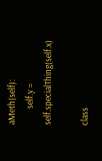aMeth(self):
        self.y = self.specialThing(self.x)

class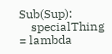Sub(Sup):
    specialThing = lambda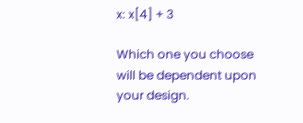x: x[4] + 3

Which one you choose will be dependent upon your design.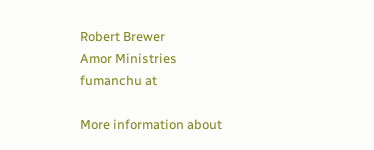Robert Brewer
Amor Ministries
fumanchu at

More information about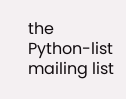the Python-list mailing list